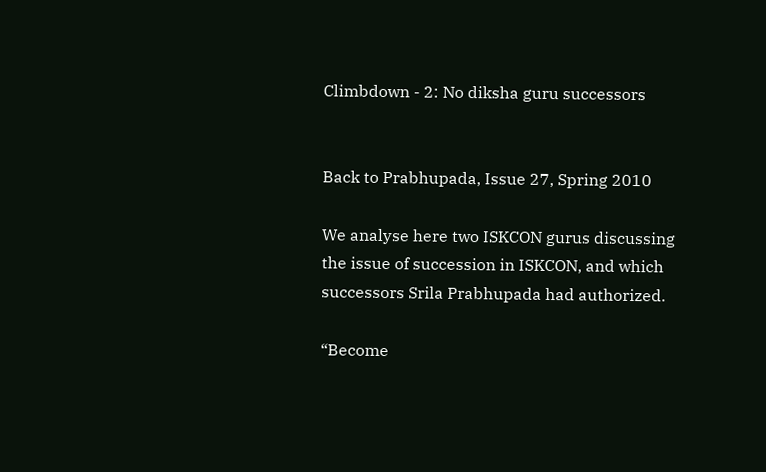Climbdown - 2: No diksha guru successors


Back to Prabhupada, Issue 27, Spring 2010

We analyse here two ISKCON gurus discussing the issue of succession in ISKCON, and which successors Srila Prabhupada had authorized.

“Become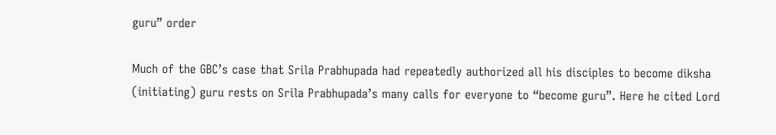guru” order

Much of the GBC’s case that Srila Prabhupada had repeatedly authorized all his disciples to become diksha (initiating) guru rests on Srila Prabhupada’s many calls for everyone to “become guru”. Here he cited Lord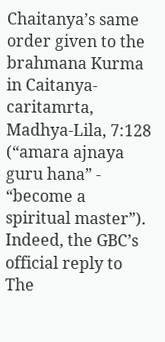Chaitanya’s same order given to the brahmana Kurma in Caitanya-caritamrta, Madhya-Lila, 7:128 (“amara ajnaya guru hana” - “become a spiritual master”). Indeed, the GBC’s official reply to The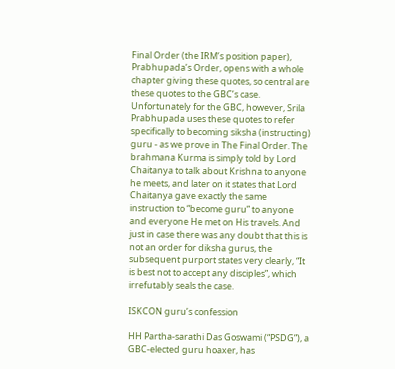Final Order (the IRM’s position paper), Prabhupada’s Order, opens with a whole chapter giving these quotes, so central are these quotes to the GBC’s case. Unfortunately for the GBC, however, Srila Prabhupada uses these quotes to refer specifically to becoming siksha (instructing) guru - as we prove in The Final Order. The brahmana Kurma is simply told by Lord Chaitanya to talk about Krishna to anyone he meets, and later on it states that Lord Chaitanya gave exactly the same instruction to “become guru” to anyone and everyone He met on His travels. And just in case there was any doubt that this is not an order for diksha gurus, the subsequent purport states very clearly, “It is best not to accept any disciples”, which irrefutably seals the case.

ISKCON guru’s confession

HH Partha-sarathi Das Goswami (“PSDG”), a GBC-elected guru hoaxer, has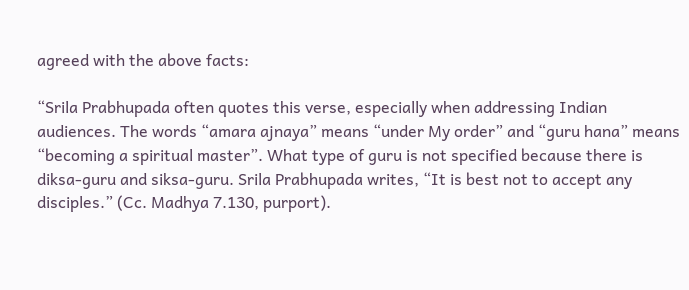agreed with the above facts:

“Srila Prabhupada often quotes this verse, especially when addressing Indian audiences. The words “amara ajnaya” means “under My order” and “guru hana” means “becoming a spiritual master”. What type of guru is not specified because there is diksa-guru and siksa-guru. Srila Prabhupada writes, “It is best not to accept any disciples.” (Cc. Madhya 7.130, purport).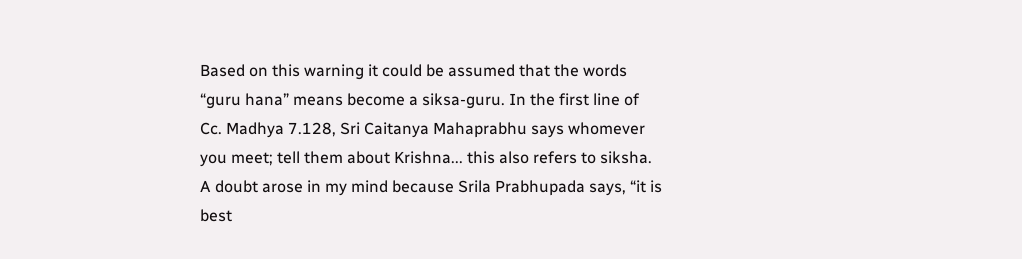Based on this warning it could be assumed that the words “guru hana” means become a siksa-guru. In the first line of Cc. Madhya 7.128, Sri Caitanya Mahaprabhu says whomever you meet; tell them about Krishna... this also refers to siksha. A doubt arose in my mind because Srila Prabhupada says, “it is best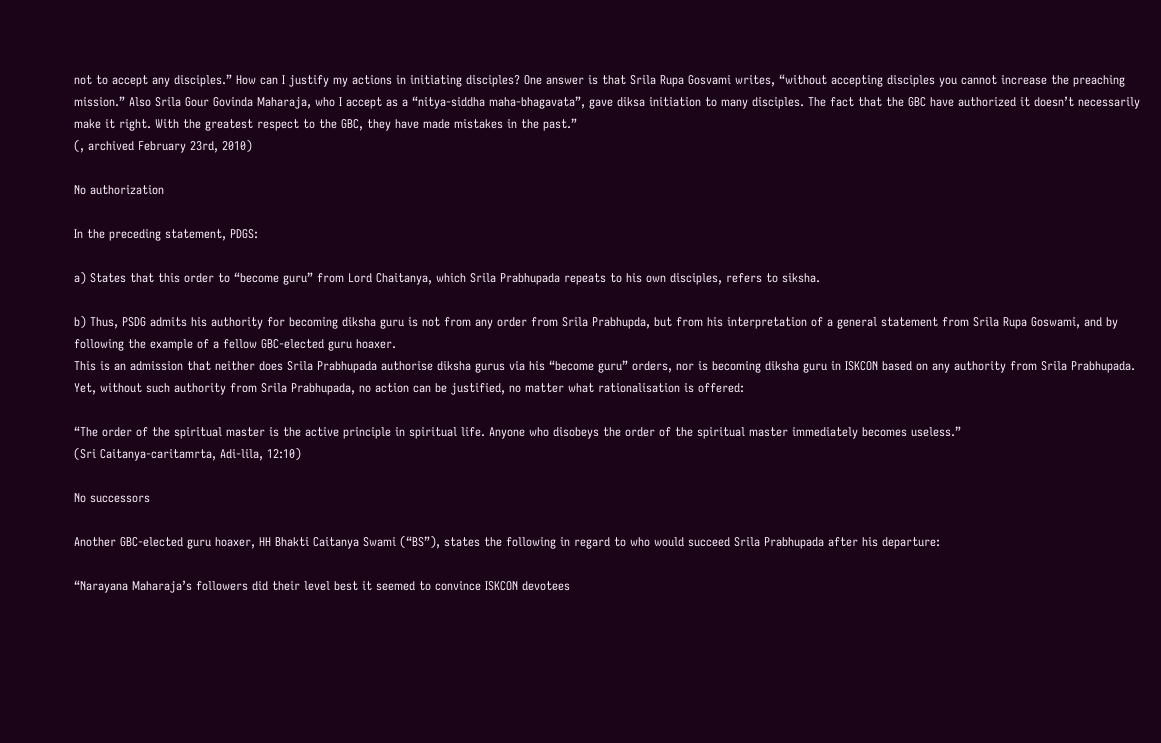not to accept any disciples.” How can I justify my actions in initiating disciples? One answer is that Srila Rupa Gosvami writes, “without accepting disciples you cannot increase the preaching mission.” Also Srila Gour Govinda Maharaja, who I accept as a “nitya-siddha maha-bhagavata”, gave diksa initiation to many disciples. The fact that the GBC have authorized it doesn’t necessarily make it right. With the greatest respect to the GBC, they have made mistakes in the past.”
(, archived February 23rd, 2010)

No authorization

In the preceding statement, PDGS:

a) States that this order to “become guru” from Lord Chaitanya, which Srila Prabhupada repeats to his own disciples, refers to siksha.

b) Thus, PSDG admits his authority for becoming diksha guru is not from any order from Srila Prabhupda, but from his interpretation of a general statement from Srila Rupa Goswami, and by following the example of a fellow GBC-elected guru hoaxer.
This is an admission that neither does Srila Prabhupada authorise diksha gurus via his “become guru” orders, nor is becoming diksha guru in ISKCON based on any authority from Srila Prabhupada. Yet, without such authority from Srila Prabhupada, no action can be justified, no matter what rationalisation is offered:

“The order of the spiritual master is the active principle in spiritual life. Anyone who disobeys the order of the spiritual master immediately becomes useless.”
(Sri Caitanya-caritamrta, Adi-lila, 12:10)

No successors

Another GBC-elected guru hoaxer, HH Bhakti Caitanya Swami (“BS”), states the following in regard to who would succeed Srila Prabhupada after his departure:

“Narayana Maharaja’s followers did their level best it seemed to convince ISKCON devotees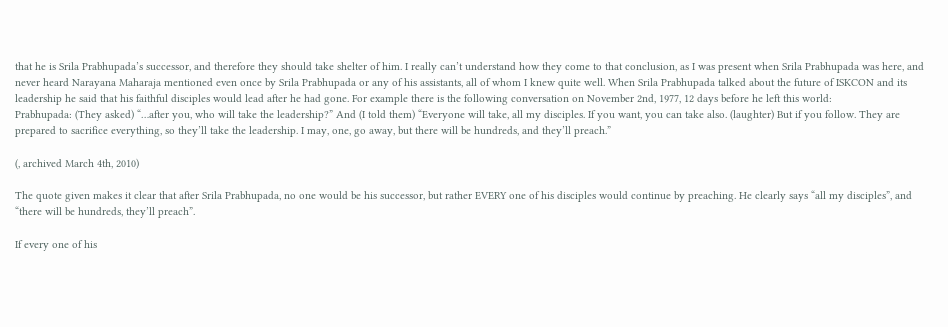that he is Srila Prabhupada’s successor, and therefore they should take shelter of him. I really can’t understand how they come to that conclusion, as I was present when Srila Prabhupada was here, and never heard Narayana Maharaja mentioned even once by Srila Prabhupada or any of his assistants, all of whom I knew quite well. When Srila Prabhupada talked about the future of ISKCON and its leadership he said that his faithful disciples would lead after he had gone. For example there is the following conversation on November 2nd, 1977, 12 days before he left this world:
Prabhupada: (They asked) “…after you, who will take the leadership?” And (I told them) “Everyone will take, all my disciples. If you want, you can take also. (laughter) But if you follow. They are prepared to sacrifice everything, so they’ll take the leadership. I may, one, go away, but there will be hundreds, and they’ll preach.”

(, archived March 4th, 2010)

The quote given makes it clear that after Srila Prabhupada, no one would be his successor, but rather EVERY one of his disciples would continue by preaching. He clearly says “all my disciples”, and “there will be hundreds, they’ll preach”.

If every one of his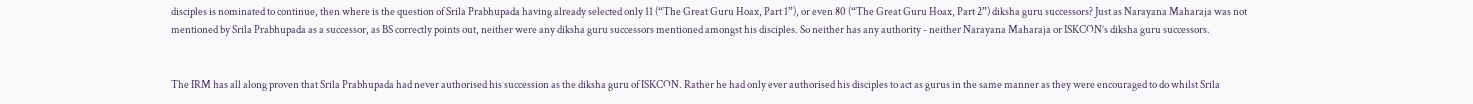disciples is nominated to continue, then where is the question of Srila Prabhupada having already selected only 11 (“The Great Guru Hoax, Part 1”), or even 80 (“The Great Guru Hoax, Part 2”) diksha guru successors? Just as Narayana Maharaja was not mentioned by Srila Prabhupada as a successor, as BS correctly points out, neither were any diksha guru successors mentioned amongst his disciples. So neither has any authority - neither Narayana Maharaja or ISKCON’s diksha guru successors.


The IRM has all along proven that Srila Prabhupada had never authorised his succession as the diksha guru of ISKCON. Rather he had only ever authorised his disciples to act as gurus in the same manner as they were encouraged to do whilst Srila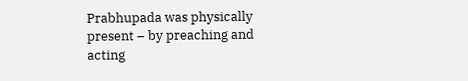Prabhupada was physically present – by preaching and acting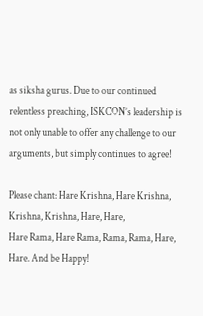as siksha gurus. Due to our continued relentless preaching, ISKCON’s leadership is not only unable to offer any challenge to our arguments, but simply continues to agree!

Please chant: Hare Krishna, Hare Krishna, Krishna, Krishna, Hare, Hare,
Hare Rama, Hare Rama, Rama, Rama, Hare, Hare. And be Happy!